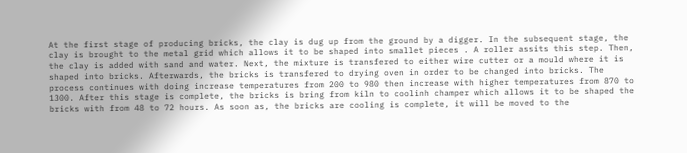At the first stage of producing bricks, the clay is dug up from the ground by a digger. In the subsequent stage, the clay is brought to the metal grid which allows it to be shaped into smallet pieces . A roller assits this step. Then, the clay is added with sand and water. Next, the mixture is transfered to either wire cutter or a mould where it is shaped into bricks. Afterwards, the bricks is transfered to drying oven in order to be changed into bricks. The process continues with doing increase temperatures from 200 to 980 then increase with higher temperatures from 870 to 1300. After this stage is complete, the bricks is bring from kiln to coolinh champer which allows it to be shaped the bricks with from 48 to 72 hours. As soon as, the bricks are cooling is complete, it will be moved to the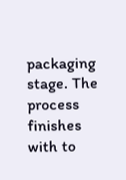packaging stage. The process finishes with to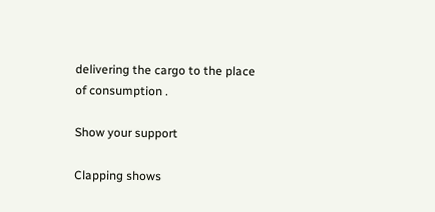delivering the cargo to the place of consumption .

Show your support

Clapping shows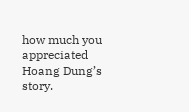how much you appreciated Hoang Dung’s story.